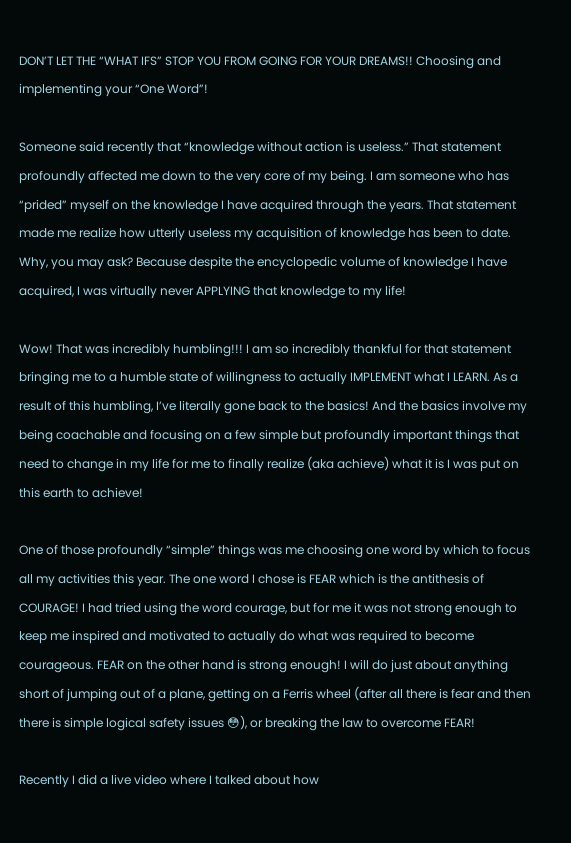DON’T LET THE “WHAT IFS” STOP YOU FROM GOING FOR YOUR DREAMS!! Choosing and implementing your “One Word”!

Someone said recently that “knowledge without action is useless.” That statement profoundly affected me down to the very core of my being. I am someone who has “prided” myself on the knowledge I have acquired through the years. That statement made me realize how utterly useless my acquisition of knowledge has been to date. Why, you may ask? Because despite the encyclopedic volume of knowledge I have acquired, I was virtually never APPLYING that knowledge to my life!

Wow! That was incredibly humbling!!! I am so incredibly thankful for that statement bringing me to a humble state of willingness to actually IMPLEMENT what I LEARN. As a result of this humbling, I’ve literally gone back to the basics! And the basics involve my being coachable and focusing on a few simple but profoundly important things that need to change in my life for me to finally realize (aka achieve) what it is I was put on this earth to achieve!

One of those profoundly “simple” things was me choosing one word by which to focus all my activities this year. The one word I chose is FEAR which is the antithesis of COURAGE! I had tried using the word courage, but for me it was not strong enough to keep me inspired and motivated to actually do what was required to become courageous. FEAR on the other hand is strong enough! I will do just about anything short of jumping out of a plane, getting on a Ferris wheel (after all there is fear and then there is simple logical safety issues 😳), or breaking the law to overcome FEAR!

Recently I did a live video where I talked about how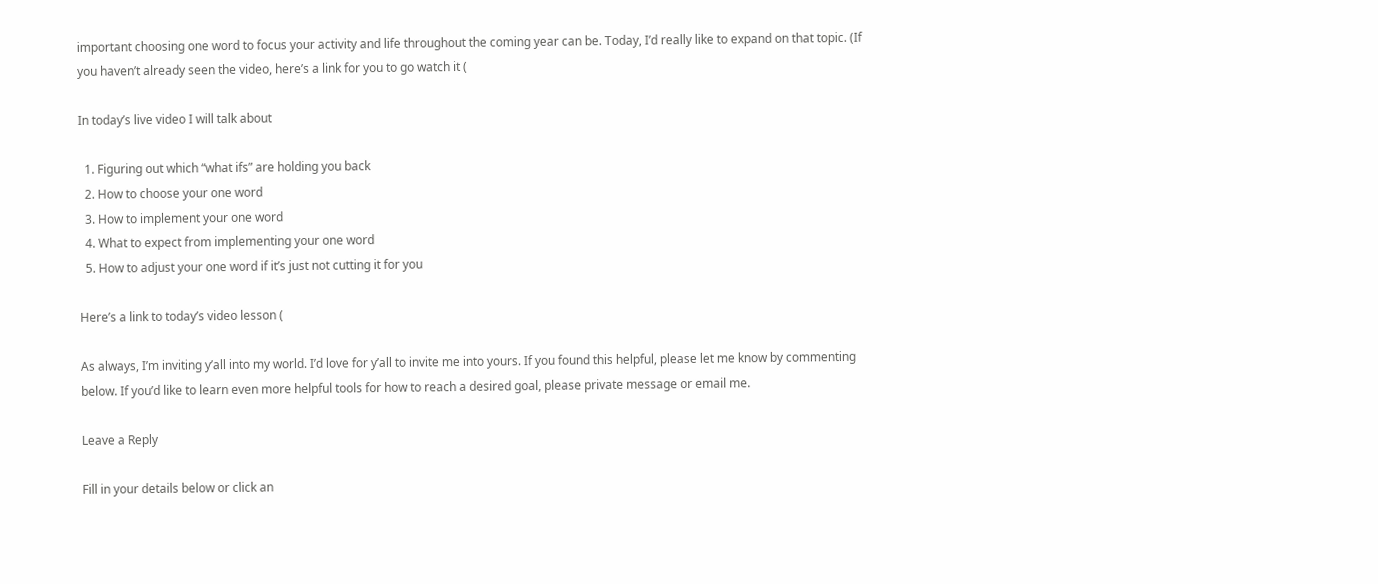important choosing one word to focus your activity and life throughout the coming year can be. Today, I’d really like to expand on that topic. (If you haven’t already seen the video, here’s a link for you to go watch it (

In today’s live video I will talk about

  1. Figuring out which “what ifs” are holding you back
  2. How to choose your one word
  3. How to implement your one word
  4. What to expect from implementing your one word
  5. How to adjust your one word if it’s just not cutting it for you

Here’s a link to today’s video lesson (

As always, I’m inviting y’all into my world. I’d love for y’all to invite me into yours. If you found this helpful, please let me know by commenting below. If you’d like to learn even more helpful tools for how to reach a desired goal, please private message or email me.

Leave a Reply

Fill in your details below or click an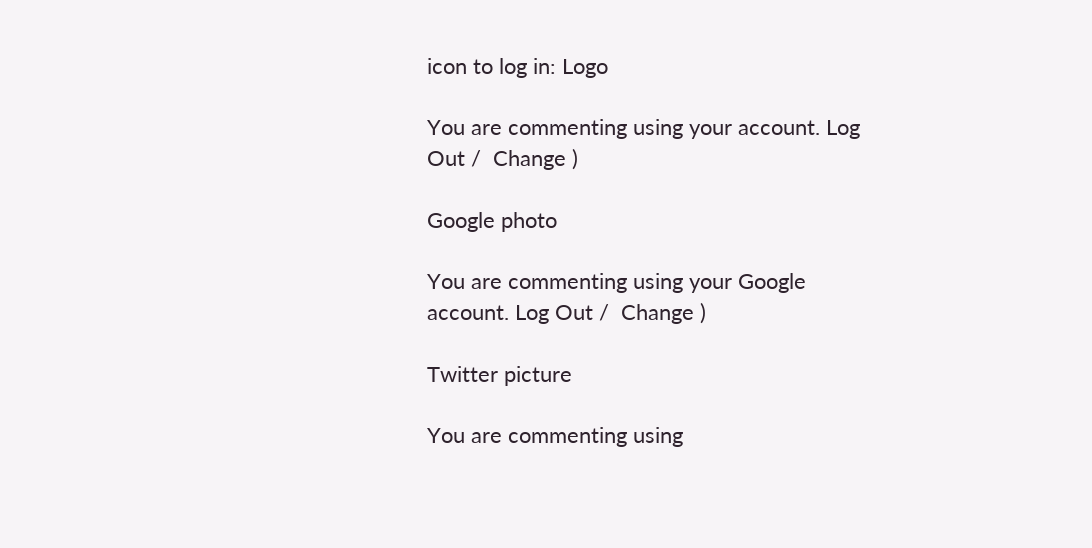icon to log in: Logo

You are commenting using your account. Log Out /  Change )

Google photo

You are commenting using your Google account. Log Out /  Change )

Twitter picture

You are commenting using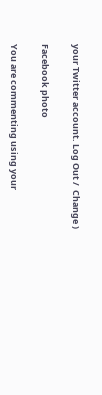your Twitter account. Log Out /  Change )

Facebook photo

You are commenting using your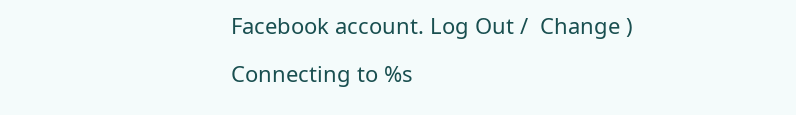Facebook account. Log Out /  Change )

Connecting to %s